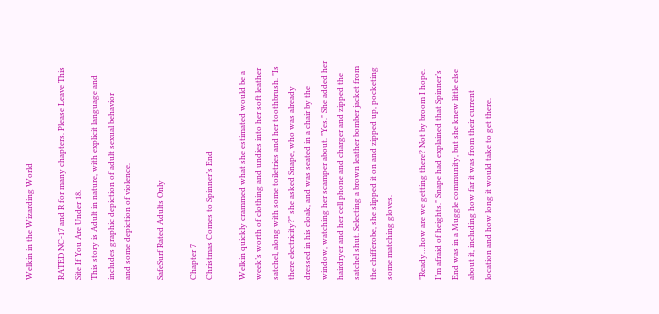Welkin in the Wizarding World

RATED NC-17 and R for many chapters. Please Leave This Site If You Are Under 18.
This story is Adult in nature, with explicit language and includes graphic depiction of adult sexual behavior
and some depiction of violence.

SafeSurf Rated Adults Only

Chapter 7
Christmas Comes to Spinner’s End

Welkin quickly crammed what she estimated would be a week’s worth of clothing and undies into her soft leather satchel, along with some toiletries and her toothbrush. "Is there electricity?" she asked Snape, who was already dressed in his cloak, and was seated in a chair by the window, watching her scamper about. "Yes." She added her hairdryer and her cell phone and charger and zipped the satchel shut. Selecting a brown leather bomber jacket from the chifferobe, she slipped it on and zipped up, pocketing some matching gloves.

"Ready…how are we getting there? Not by broom I hope. I’m afraid of heights." Snape had explained that Spinner’s End was in a Muggle community, but she knew little else about it, including how far it was from their current location and how long it would take to get there.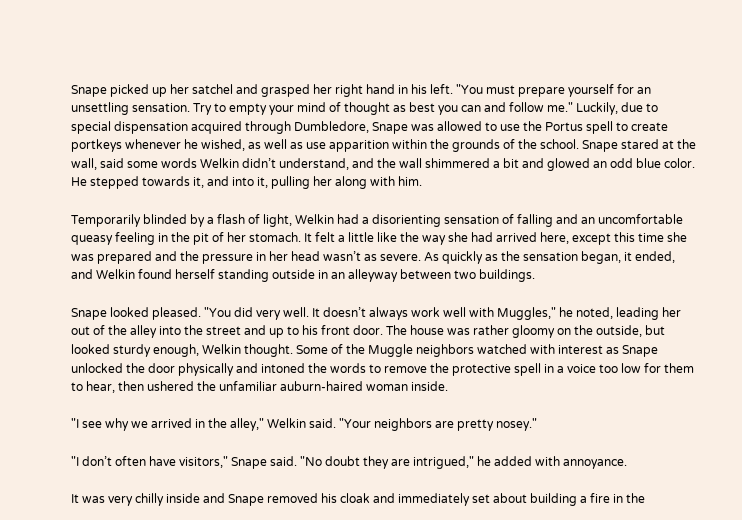Snape picked up her satchel and grasped her right hand in his left. "You must prepare yourself for an unsettling sensation. Try to empty your mind of thought as best you can and follow me." Luckily, due to special dispensation acquired through Dumbledore, Snape was allowed to use the Portus spell to create portkeys whenever he wished, as well as use apparition within the grounds of the school. Snape stared at the wall, said some words Welkin didn’t understand, and the wall shimmered a bit and glowed an odd blue color. He stepped towards it, and into it, pulling her along with him.

Temporarily blinded by a flash of light, Welkin had a disorienting sensation of falling and an uncomfortable queasy feeling in the pit of her stomach. It felt a little like the way she had arrived here, except this time she was prepared and the pressure in her head wasn’t as severe. As quickly as the sensation began, it ended, and Welkin found herself standing outside in an alleyway between two buildings.

Snape looked pleased. "You did very well. It doesn’t always work well with Muggles," he noted, leading her out of the alley into the street and up to his front door. The house was rather gloomy on the outside, but looked sturdy enough, Welkin thought. Some of the Muggle neighbors watched with interest as Snape unlocked the door physically and intoned the words to remove the protective spell in a voice too low for them to hear, then ushered the unfamiliar auburn-haired woman inside.

"I see why we arrived in the alley," Welkin said. "Your neighbors are pretty nosey."

"I don’t often have visitors," Snape said. "No doubt they are intrigued," he added with annoyance.

It was very chilly inside and Snape removed his cloak and immediately set about building a fire in the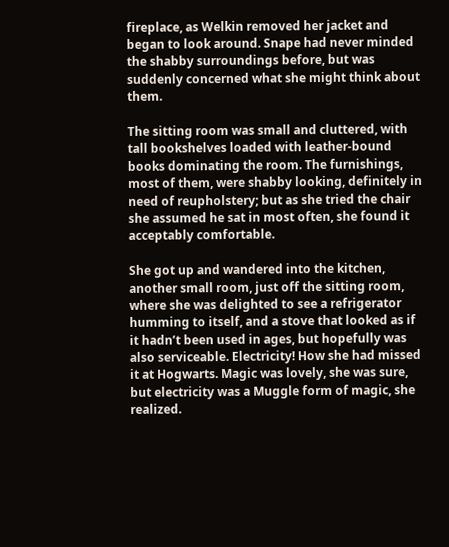fireplace, as Welkin removed her jacket and began to look around. Snape had never minded the shabby surroundings before, but was suddenly concerned what she might think about them.

The sitting room was small and cluttered, with tall bookshelves loaded with leather-bound books dominating the room. The furnishings, most of them, were shabby looking, definitely in need of reupholstery; but as she tried the chair she assumed he sat in most often, she found it acceptably comfortable.

She got up and wandered into the kitchen, another small room, just off the sitting room, where she was delighted to see a refrigerator humming to itself, and a stove that looked as if it hadn’t been used in ages, but hopefully was also serviceable. Electricity! How she had missed it at Hogwarts. Magic was lovely, she was sure, but electricity was a Muggle form of magic, she realized.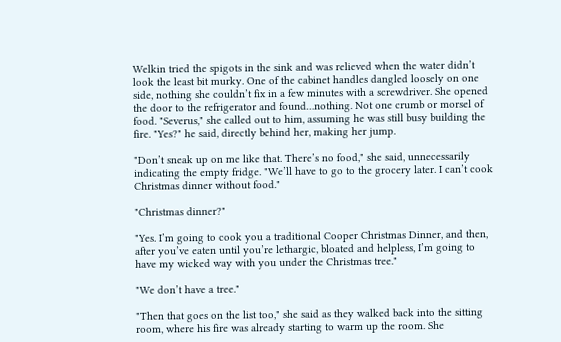Welkin tried the spigots in the sink and was relieved when the water didn’t look the least bit murky. One of the cabinet handles dangled loosely on one side, nothing she couldn’t fix in a few minutes with a screwdriver. She opened the door to the refrigerator and found…nothing. Not one crumb or morsel of food. "Severus," she called out to him, assuming he was still busy building the fire. "Yes?" he said, directly behind her, making her jump.

"Don’t sneak up on me like that. There’s no food," she said, unnecessarily indicating the empty fridge. "We’ll have to go to the grocery later. I can’t cook Christmas dinner without food."

"Christmas dinner?"

"Yes. I’m going to cook you a traditional Cooper Christmas Dinner, and then, after you’ve eaten until you’re lethargic, bloated and helpless, I’m going to have my wicked way with you under the Christmas tree."

"We don’t have a tree."

"Then that goes on the list too," she said as they walked back into the sitting room, where his fire was already starting to warm up the room. She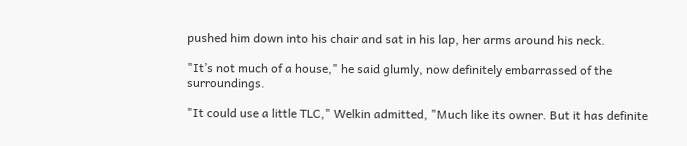pushed him down into his chair and sat in his lap, her arms around his neck.

"It’s not much of a house," he said glumly, now definitely embarrassed of the surroundings.

"It could use a little TLC," Welkin admitted, "Much like its owner. But it has definite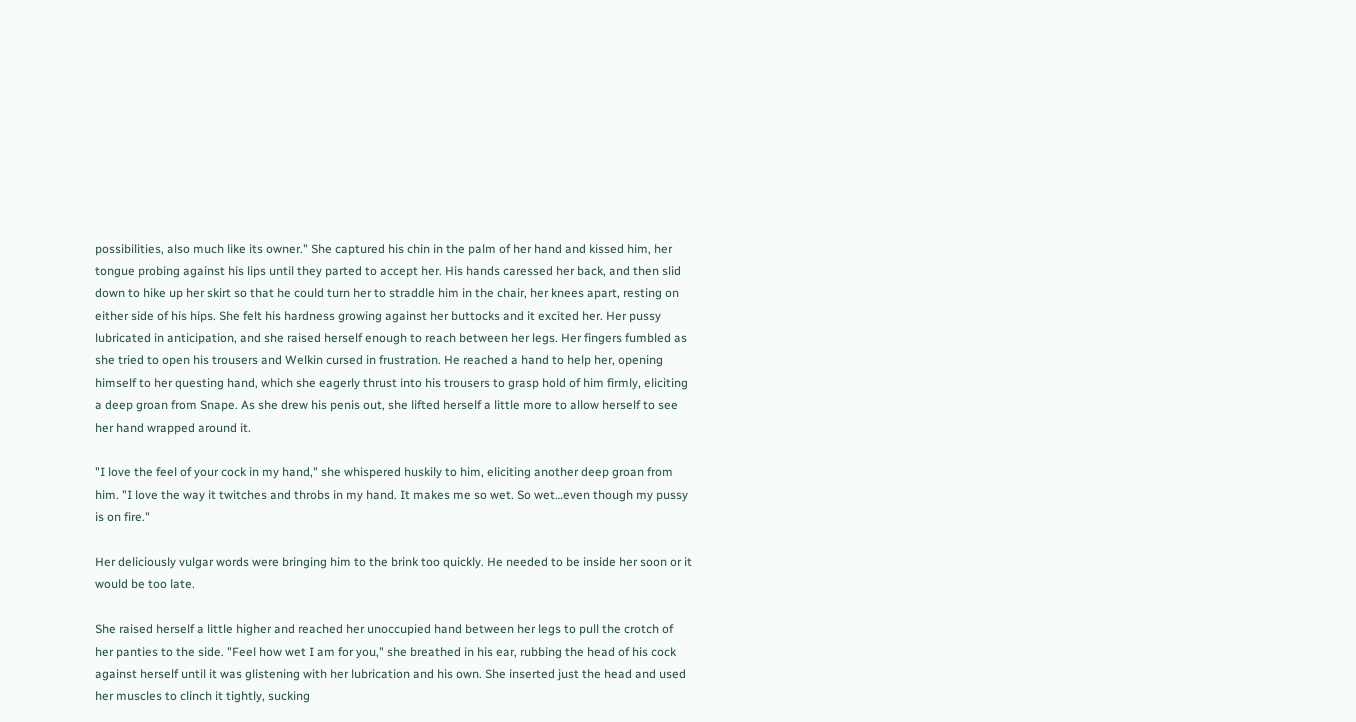possibilities, also much like its owner." She captured his chin in the palm of her hand and kissed him, her tongue probing against his lips until they parted to accept her. His hands caressed her back, and then slid down to hike up her skirt so that he could turn her to straddle him in the chair, her knees apart, resting on either side of his hips. She felt his hardness growing against her buttocks and it excited her. Her pussy lubricated in anticipation, and she raised herself enough to reach between her legs. Her fingers fumbled as she tried to open his trousers and Welkin cursed in frustration. He reached a hand to help her, opening himself to her questing hand, which she eagerly thrust into his trousers to grasp hold of him firmly, eliciting a deep groan from Snape. As she drew his penis out, she lifted herself a little more to allow herself to see her hand wrapped around it.

"I love the feel of your cock in my hand," she whispered huskily to him, eliciting another deep groan from him. "I love the way it twitches and throbs in my hand. It makes me so wet. So wet…even though my pussy is on fire."

Her deliciously vulgar words were bringing him to the brink too quickly. He needed to be inside her soon or it would be too late.

She raised herself a little higher and reached her unoccupied hand between her legs to pull the crotch of her panties to the side. "Feel how wet I am for you," she breathed in his ear, rubbing the head of his cock against herself until it was glistening with her lubrication and his own. She inserted just the head and used her muscles to clinch it tightly, sucking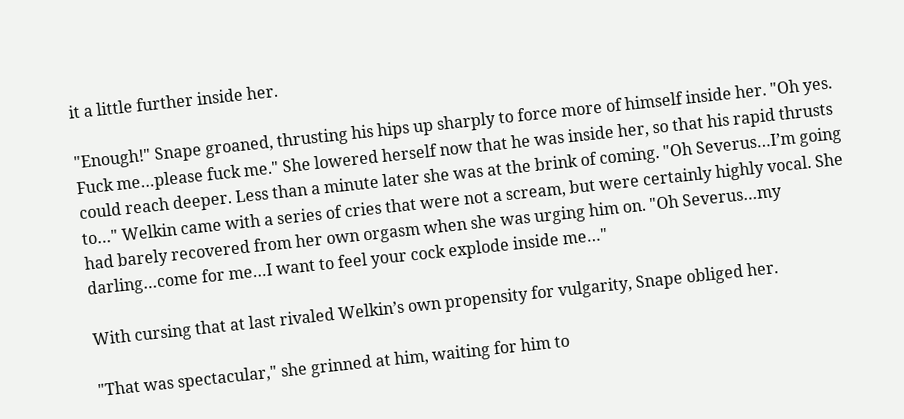it a little further inside her.

"Enough!" Snape groaned, thrusting his hips up sharply to force more of himself inside her. "Oh yes. Fuck me…please fuck me." She lowered herself now that he was inside her, so that his rapid thrusts could reach deeper. Less than a minute later she was at the brink of coming. "Oh Severus…I’m going to…" Welkin came with a series of cries that were not a scream, but were certainly highly vocal. She had barely recovered from her own orgasm when she was urging him on. "Oh Severus…my darling…come for me…I want to feel your cock explode inside me…"

With cursing that at last rivaled Welkin’s own propensity for vulgarity, Snape obliged her.

"That was spectacular," she grinned at him, waiting for him to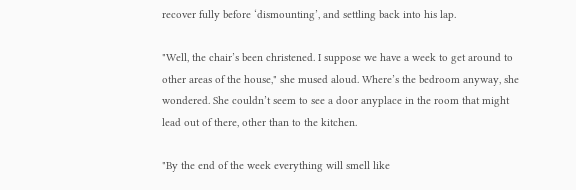recover fully before ‘dismounting’, and settling back into his lap.

"Well, the chair’s been christened. I suppose we have a week to get around to other areas of the house," she mused aloud. Where’s the bedroom anyway, she wondered. She couldn’t seem to see a door anyplace in the room that might lead out of there, other than to the kitchen.

"By the end of the week everything will smell like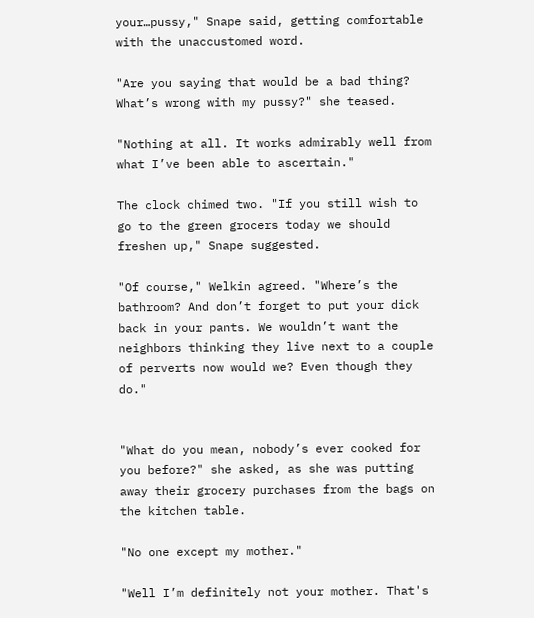your…pussy," Snape said, getting comfortable with the unaccustomed word.

"Are you saying that would be a bad thing? What’s wrong with my pussy?" she teased.

"Nothing at all. It works admirably well from what I’ve been able to ascertain."

The clock chimed two. "If you still wish to go to the green grocers today we should freshen up," Snape suggested.

"Of course," Welkin agreed. "Where’s the bathroom? And don’t forget to put your dick back in your pants. We wouldn’t want the neighbors thinking they live next to a couple of perverts now would we? Even though they do."


"What do you mean, nobody’s ever cooked for you before?" she asked, as she was putting away their grocery purchases from the bags on the kitchen table.

"No one except my mother."

"Well I’m definitely not your mother. That's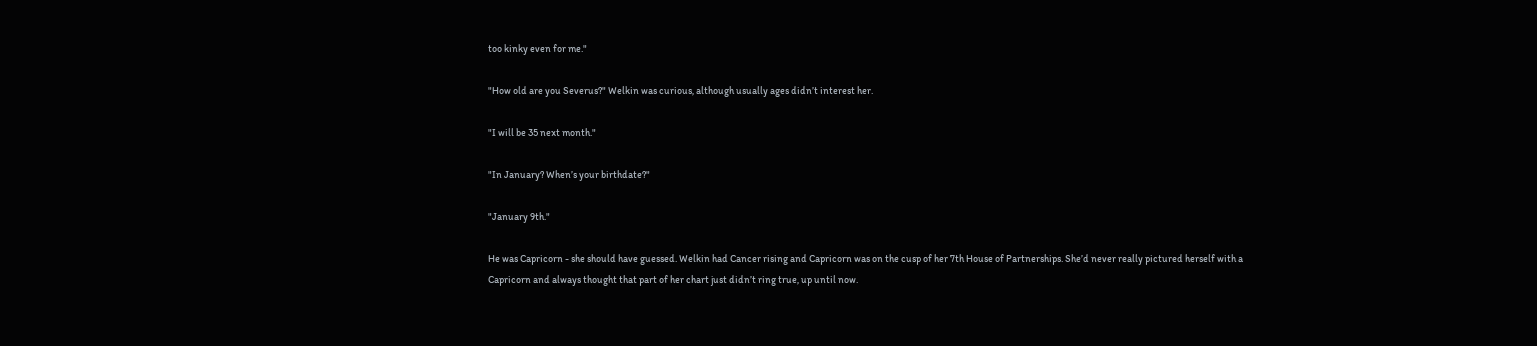too kinky even for me."

"How old are you Severus?" Welkin was curious, although usually ages didn’t interest her.

"I will be 35 next month."

"In January? When’s your birthdate?"

"January 9th."

He was Capricorn - she should have guessed. Welkin had Cancer rising and Capricorn was on the cusp of her 7th House of Partnerships. She’d never really pictured herself with a Capricorn and always thought that part of her chart just didn’t ring true, up until now.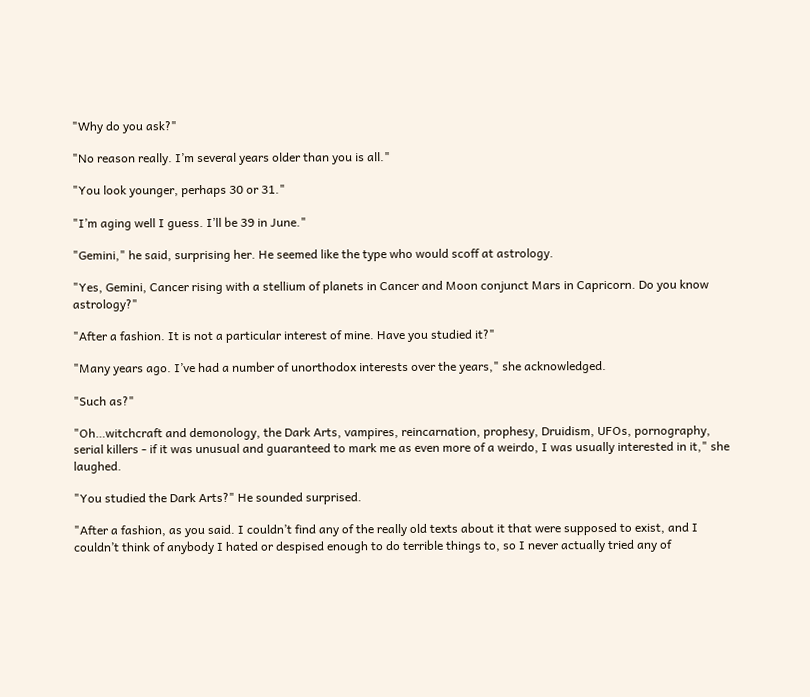"Why do you ask?"

"No reason really. I’m several years older than you is all."

"You look younger, perhaps 30 or 31."

"I’m aging well I guess. I’ll be 39 in June."

"Gemini," he said, surprising her. He seemed like the type who would scoff at astrology.

"Yes, Gemini, Cancer rising with a stellium of planets in Cancer and Moon conjunct Mars in Capricorn. Do you know astrology?"

"After a fashion. It is not a particular interest of mine. Have you studied it?"

"Many years ago. I’ve had a number of unorthodox interests over the years," she acknowledged.

"Such as?"

"Oh…witchcraft and demonology, the Dark Arts, vampires, reincarnation, prophesy, Druidism, UFOs, pornography, serial killers - if it was unusual and guaranteed to mark me as even more of a weirdo, I was usually interested in it," she laughed.

"You studied the Dark Arts?" He sounded surprised.

"After a fashion, as you said. I couldn’t find any of the really old texts about it that were supposed to exist, and I couldn’t think of anybody I hated or despised enough to do terrible things to, so I never actually tried any of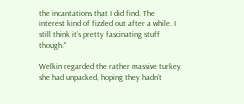the incantations that I did find. The interest kind of fizzled out after a while. I still think it’s pretty fascinating stuff though."

Welkin regarded the rather massive turkey she had unpacked, hoping they hadn’t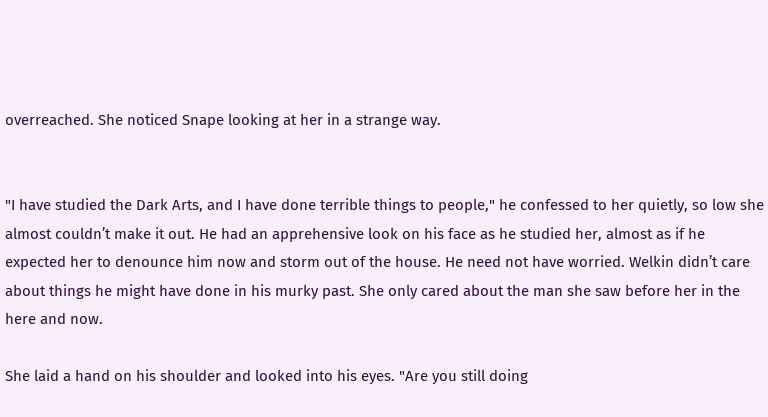overreached. She noticed Snape looking at her in a strange way.


"I have studied the Dark Arts, and I have done terrible things to people," he confessed to her quietly, so low she almost couldn’t make it out. He had an apprehensive look on his face as he studied her, almost as if he expected her to denounce him now and storm out of the house. He need not have worried. Welkin didn’t care about things he might have done in his murky past. She only cared about the man she saw before her in the here and now.

She laid a hand on his shoulder and looked into his eyes. "Are you still doing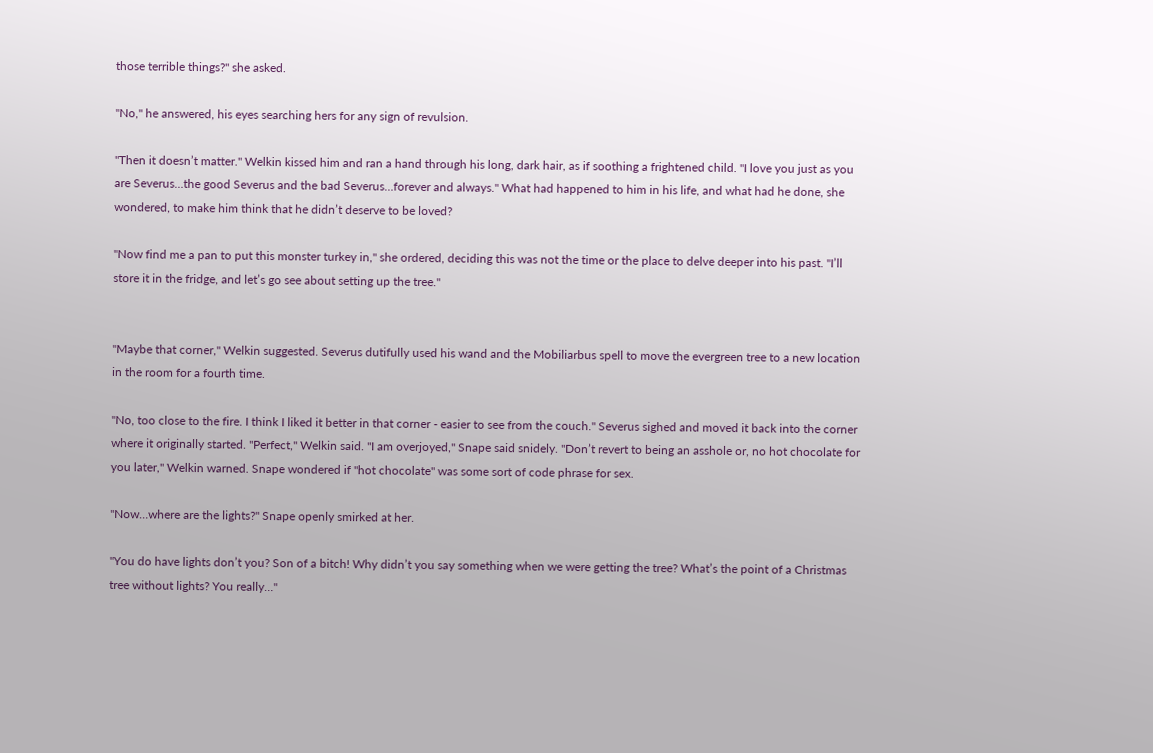those terrible things?" she asked.

"No," he answered, his eyes searching hers for any sign of revulsion.

"Then it doesn’t matter." Welkin kissed him and ran a hand through his long, dark hair, as if soothing a frightened child. "I love you just as you are Severus…the good Severus and the bad Severus…forever and always." What had happened to him in his life, and what had he done, she wondered, to make him think that he didn’t deserve to be loved?

"Now find me a pan to put this monster turkey in," she ordered, deciding this was not the time or the place to delve deeper into his past. "I’ll store it in the fridge, and let’s go see about setting up the tree."


"Maybe that corner," Welkin suggested. Severus dutifully used his wand and the Mobiliarbus spell to move the evergreen tree to a new location in the room for a fourth time.

"No, too close to the fire. I think I liked it better in that corner - easier to see from the couch." Severus sighed and moved it back into the corner where it originally started. "Perfect," Welkin said. "I am overjoyed," Snape said snidely. "Don’t revert to being an asshole or, no hot chocolate for you later," Welkin warned. Snape wondered if "hot chocolate" was some sort of code phrase for sex.

"Now…where are the lights?" Snape openly smirked at her.

"You do have lights don’t you? Son of a bitch! Why didn’t you say something when we were getting the tree? What’s the point of a Christmas tree without lights? You really…"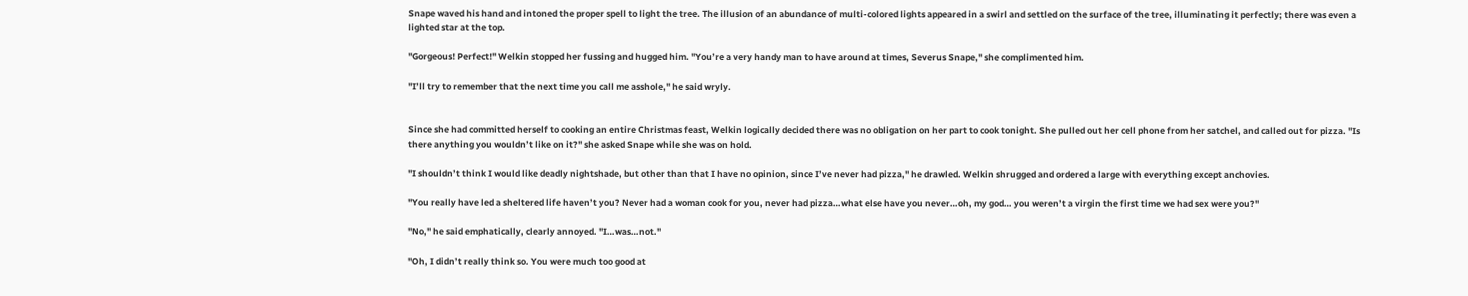Snape waved his hand and intoned the proper spell to light the tree. The illusion of an abundance of multi-colored lights appeared in a swirl and settled on the surface of the tree, illuminating it perfectly; there was even a lighted star at the top.

"Gorgeous! Perfect!" Welkin stopped her fussing and hugged him. "You’re a very handy man to have around at times, Severus Snape," she complimented him.

"I’ll try to remember that the next time you call me asshole," he said wryly.


Since she had committed herself to cooking an entire Christmas feast, Welkin logically decided there was no obligation on her part to cook tonight. She pulled out her cell phone from her satchel, and called out for pizza. "Is there anything you wouldn’t like on it?" she asked Snape while she was on hold.

"I shouldn’t think I would like deadly nightshade, but other than that I have no opinion, since I’ve never had pizza," he drawled. Welkin shrugged and ordered a large with everything except anchovies.

"You really have led a sheltered life haven’t you? Never had a woman cook for you, never had pizza…what else have you never…oh, my god… you weren’t a virgin the first time we had sex were you?"

"No," he said emphatically, clearly annoyed. "I…was…not."

"Oh, I didn’t really think so. You were much too good at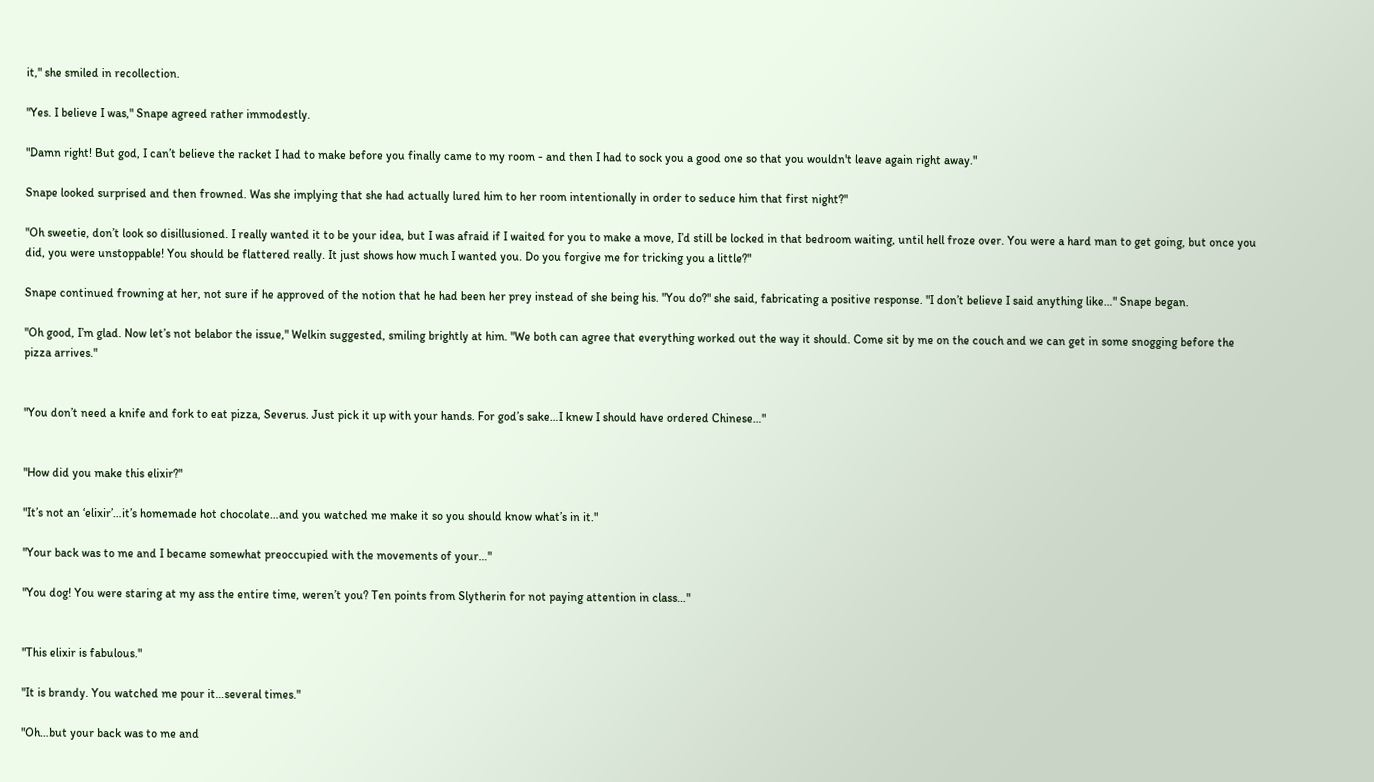it," she smiled in recollection.

"Yes. I believe I was," Snape agreed rather immodestly.

"Damn right! But god, I can’t believe the racket I had to make before you finally came to my room - and then I had to sock you a good one so that you wouldn't leave again right away."

Snape looked surprised and then frowned. Was she implying that she had actually lured him to her room intentionally in order to seduce him that first night?"

"Oh sweetie, don’t look so disillusioned. I really wanted it to be your idea, but I was afraid if I waited for you to make a move, I’d still be locked in that bedroom waiting, until hell froze over. You were a hard man to get going, but once you did, you were unstoppable! You should be flattered really. It just shows how much I wanted you. Do you forgive me for tricking you a little?"

Snape continued frowning at her, not sure if he approved of the notion that he had been her prey instead of she being his. "You do?" she said, fabricating a positive response. "I don’t believe I said anything like…" Snape began.

"Oh good, I’m glad. Now let’s not belabor the issue," Welkin suggested, smiling brightly at him. "We both can agree that everything worked out the way it should. Come sit by me on the couch and we can get in some snogging before the pizza arrives."


"You don’t need a knife and fork to eat pizza, Severus. Just pick it up with your hands. For god’s sake…I knew I should have ordered Chinese…"


"How did you make this elixir?"

"It’s not an ‘elixir’…it’s homemade hot chocolate…and you watched me make it so you should know what’s in it."

"Your back was to me and I became somewhat preoccupied with the movements of your…"

"You dog! You were staring at my ass the entire time, weren’t you? Ten points from Slytherin for not paying attention in class…"


"This elixir is fabulous."

"It is brandy. You watched me pour it…several times."

"Oh…but your back was to me and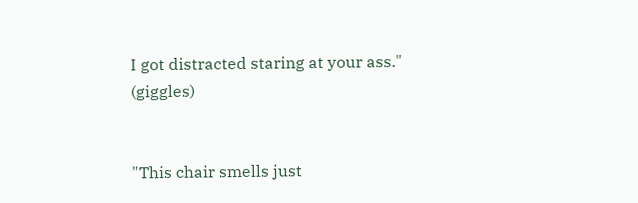I got distracted staring at your ass." (giggles)


"This chair smells just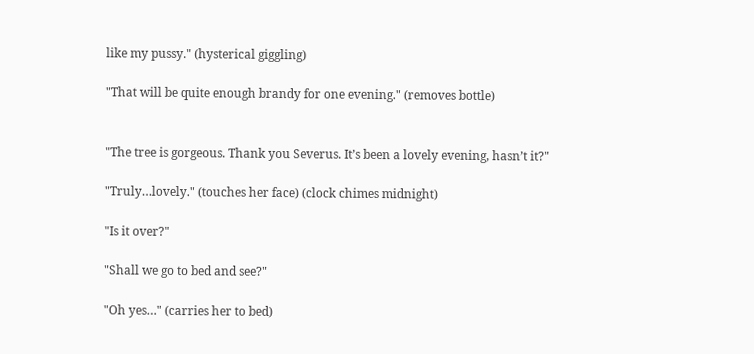like my pussy." (hysterical giggling)

"That will be quite enough brandy for one evening." (removes bottle)


"The tree is gorgeous. Thank you Severus. It’s been a lovely evening, hasn’t it?"

"Truly…lovely." (touches her face) (clock chimes midnight)

"Is it over?"

"Shall we go to bed and see?"

"Oh yes…" (carries her to bed)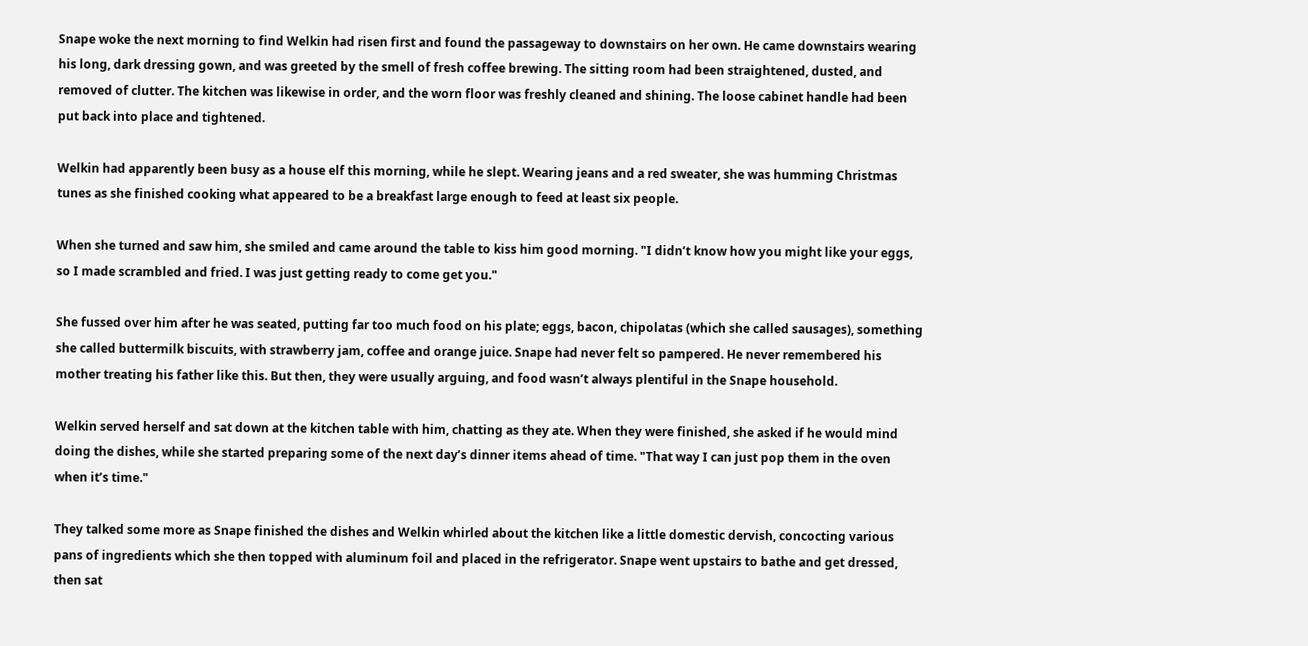Snape woke the next morning to find Welkin had risen first and found the passageway to downstairs on her own. He came downstairs wearing his long, dark dressing gown, and was greeted by the smell of fresh coffee brewing. The sitting room had been straightened, dusted, and removed of clutter. The kitchen was likewise in order, and the worn floor was freshly cleaned and shining. The loose cabinet handle had been put back into place and tightened.

Welkin had apparently been busy as a house elf this morning, while he slept. Wearing jeans and a red sweater, she was humming Christmas tunes as she finished cooking what appeared to be a breakfast large enough to feed at least six people.

When she turned and saw him, she smiled and came around the table to kiss him good morning. "I didn’t know how you might like your eggs, so I made scrambled and fried. I was just getting ready to come get you."

She fussed over him after he was seated, putting far too much food on his plate; eggs, bacon, chipolatas (which she called sausages), something she called buttermilk biscuits, with strawberry jam, coffee and orange juice. Snape had never felt so pampered. He never remembered his mother treating his father like this. But then, they were usually arguing, and food wasn’t always plentiful in the Snape household.

Welkin served herself and sat down at the kitchen table with him, chatting as they ate. When they were finished, she asked if he would mind doing the dishes, while she started preparing some of the next day’s dinner items ahead of time. "That way I can just pop them in the oven when it’s time."

They talked some more as Snape finished the dishes and Welkin whirled about the kitchen like a little domestic dervish, concocting various pans of ingredients which she then topped with aluminum foil and placed in the refrigerator. Snape went upstairs to bathe and get dressed, then sat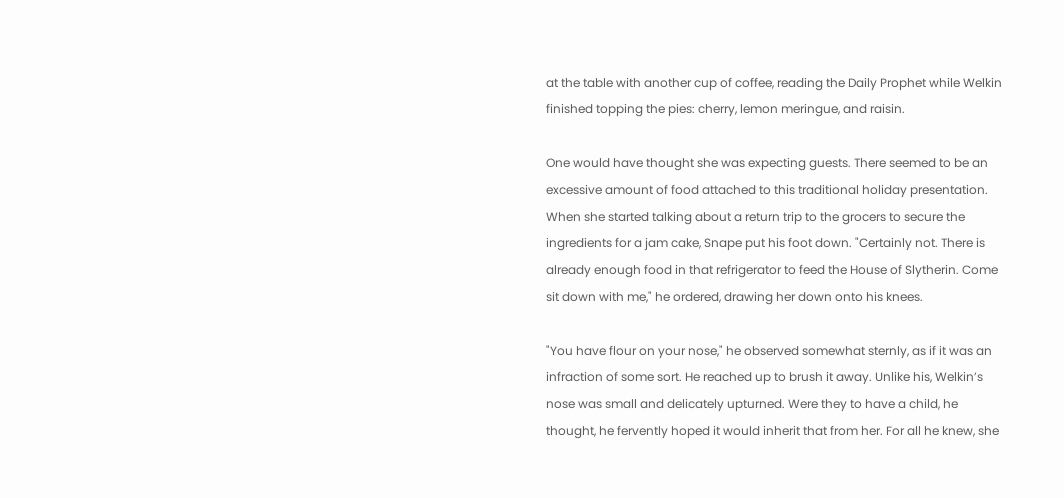at the table with another cup of coffee, reading the Daily Prophet while Welkin finished topping the pies: cherry, lemon meringue, and raisin.

One would have thought she was expecting guests. There seemed to be an excessive amount of food attached to this traditional holiday presentation. When she started talking about a return trip to the grocers to secure the ingredients for a jam cake, Snape put his foot down. "Certainly not. There is already enough food in that refrigerator to feed the House of Slytherin. Come sit down with me," he ordered, drawing her down onto his knees.

"You have flour on your nose," he observed somewhat sternly, as if it was an infraction of some sort. He reached up to brush it away. Unlike his, Welkin’s nose was small and delicately upturned. Were they to have a child, he thought, he fervently hoped it would inherit that from her. For all he knew, she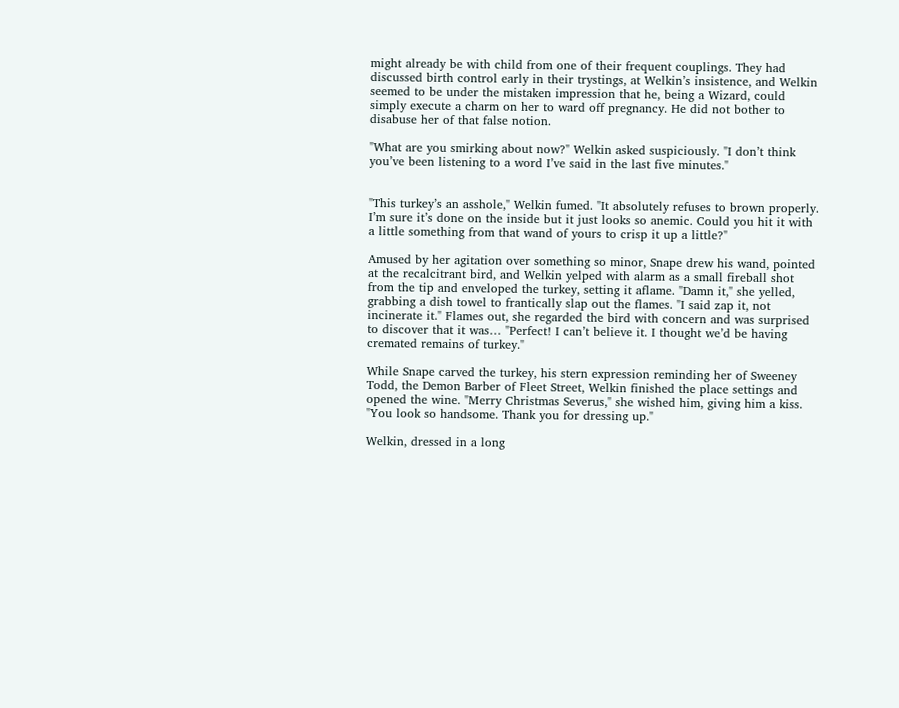might already be with child from one of their frequent couplings. They had discussed birth control early in their trystings, at Welkin’s insistence, and Welkin seemed to be under the mistaken impression that he, being a Wizard, could simply execute a charm on her to ward off pregnancy. He did not bother to disabuse her of that false notion.

"What are you smirking about now?" Welkin asked suspiciously. "I don’t think you’ve been listening to a word I’ve said in the last five minutes."


"This turkey’s an asshole," Welkin fumed. "It absolutely refuses to brown properly. I’m sure it’s done on the inside but it just looks so anemic. Could you hit it with a little something from that wand of yours to crisp it up a little?"

Amused by her agitation over something so minor, Snape drew his wand, pointed at the recalcitrant bird, and Welkin yelped with alarm as a small fireball shot from the tip and enveloped the turkey, setting it aflame. "Damn it," she yelled, grabbing a dish towel to frantically slap out the flames. "I said zap it, not incinerate it." Flames out, she regarded the bird with concern and was surprised to discover that it was… "Perfect! I can’t believe it. I thought we’d be having cremated remains of turkey."

While Snape carved the turkey, his stern expression reminding her of Sweeney Todd, the Demon Barber of Fleet Street, Welkin finished the place settings and opened the wine. "Merry Christmas Severus," she wished him, giving him a kiss. "You look so handsome. Thank you for dressing up."

Welkin, dressed in a long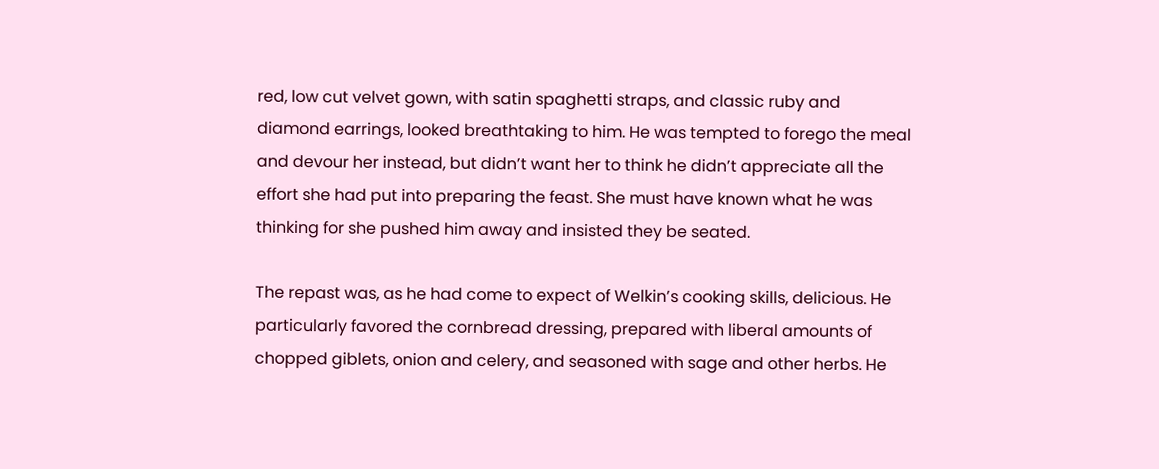red, low cut velvet gown, with satin spaghetti straps, and classic ruby and diamond earrings, looked breathtaking to him. He was tempted to forego the meal and devour her instead, but didn’t want her to think he didn’t appreciate all the effort she had put into preparing the feast. She must have known what he was thinking for she pushed him away and insisted they be seated.

The repast was, as he had come to expect of Welkin’s cooking skills, delicious. He particularly favored the cornbread dressing, prepared with liberal amounts of chopped giblets, onion and celery, and seasoned with sage and other herbs. He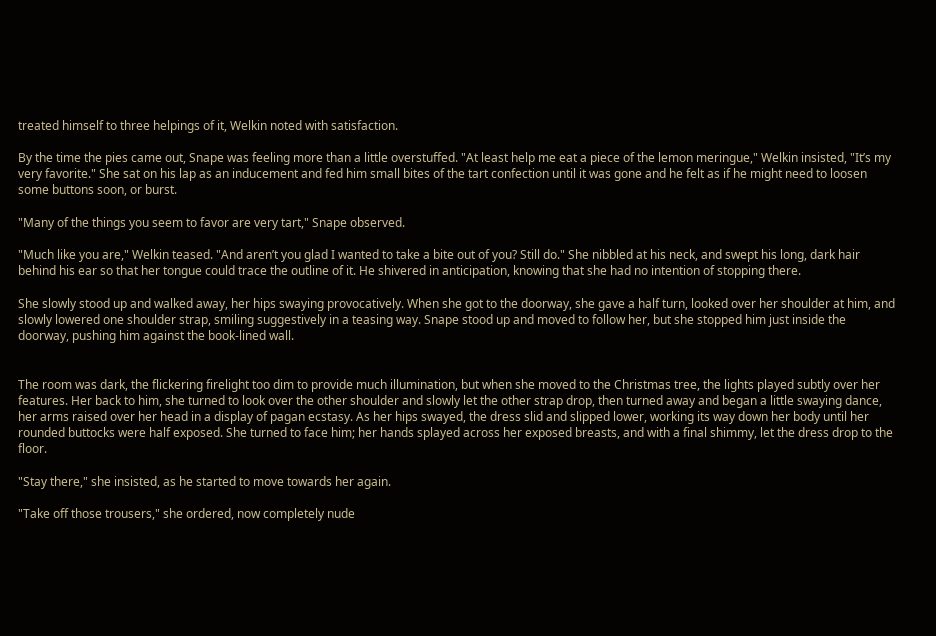treated himself to three helpings of it, Welkin noted with satisfaction.

By the time the pies came out, Snape was feeling more than a little overstuffed. "At least help me eat a piece of the lemon meringue," Welkin insisted, "It’s my very favorite." She sat on his lap as an inducement and fed him small bites of the tart confection until it was gone and he felt as if he might need to loosen some buttons soon, or burst.

"Many of the things you seem to favor are very tart," Snape observed.

"Much like you are," Welkin teased. "And aren’t you glad I wanted to take a bite out of you? Still do." She nibbled at his neck, and swept his long, dark hair behind his ear so that her tongue could trace the outline of it. He shivered in anticipation, knowing that she had no intention of stopping there.

She slowly stood up and walked away, her hips swaying provocatively. When she got to the doorway, she gave a half turn, looked over her shoulder at him, and slowly lowered one shoulder strap, smiling suggestively in a teasing way. Snape stood up and moved to follow her, but she stopped him just inside the doorway, pushing him against the book-lined wall.


The room was dark, the flickering firelight too dim to provide much illumination, but when she moved to the Christmas tree, the lights played subtly over her features. Her back to him, she turned to look over the other shoulder and slowly let the other strap drop, then turned away and began a little swaying dance, her arms raised over her head in a display of pagan ecstasy. As her hips swayed, the dress slid and slipped lower, working its way down her body until her rounded buttocks were half exposed. She turned to face him; her hands splayed across her exposed breasts, and with a final shimmy, let the dress drop to the floor.

"Stay there," she insisted, as he started to move towards her again.

"Take off those trousers," she ordered, now completely nude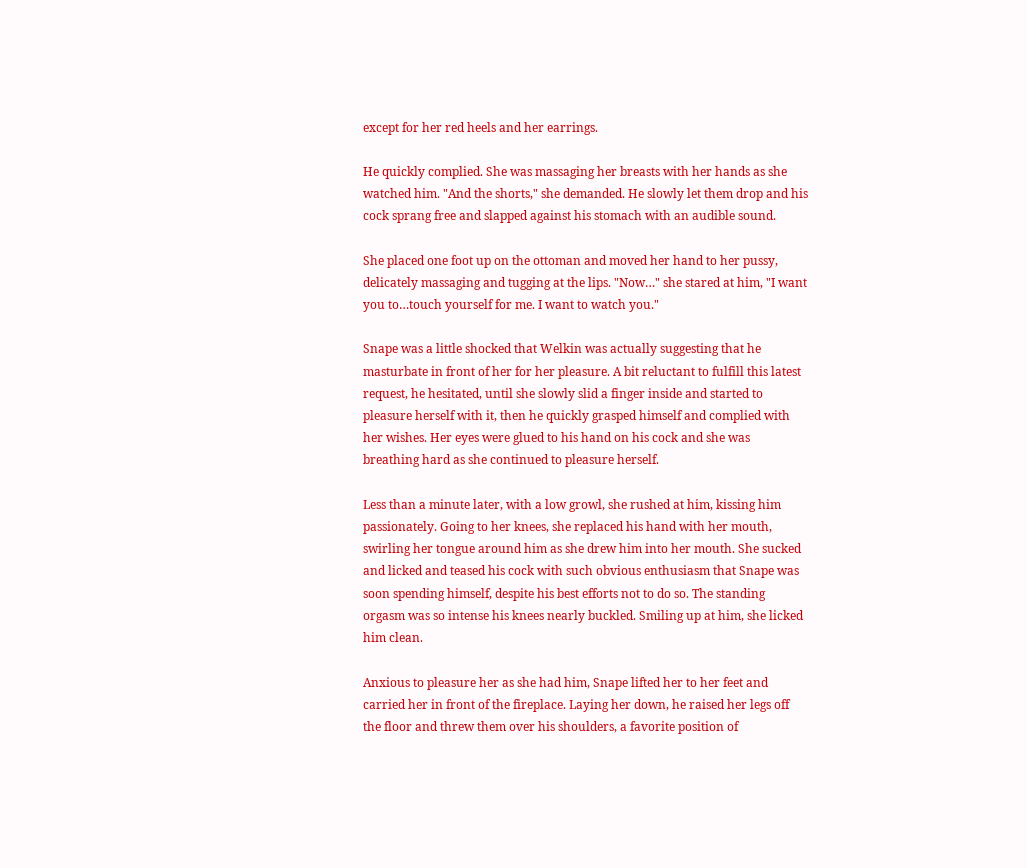except for her red heels and her earrings.

He quickly complied. She was massaging her breasts with her hands as she watched him. "And the shorts," she demanded. He slowly let them drop and his cock sprang free and slapped against his stomach with an audible sound.

She placed one foot up on the ottoman and moved her hand to her pussy, delicately massaging and tugging at the lips. "Now…" she stared at him, "I want you to…touch yourself for me. I want to watch you."

Snape was a little shocked that Welkin was actually suggesting that he masturbate in front of her for her pleasure. A bit reluctant to fulfill this latest request, he hesitated, until she slowly slid a finger inside and started to pleasure herself with it, then he quickly grasped himself and complied with her wishes. Her eyes were glued to his hand on his cock and she was breathing hard as she continued to pleasure herself.

Less than a minute later, with a low growl, she rushed at him, kissing him passionately. Going to her knees, she replaced his hand with her mouth, swirling her tongue around him as she drew him into her mouth. She sucked and licked and teased his cock with such obvious enthusiasm that Snape was soon spending himself, despite his best efforts not to do so. The standing orgasm was so intense his knees nearly buckled. Smiling up at him, she licked him clean.

Anxious to pleasure her as she had him, Snape lifted her to her feet and carried her in front of the fireplace. Laying her down, he raised her legs off the floor and threw them over his shoulders, a favorite position of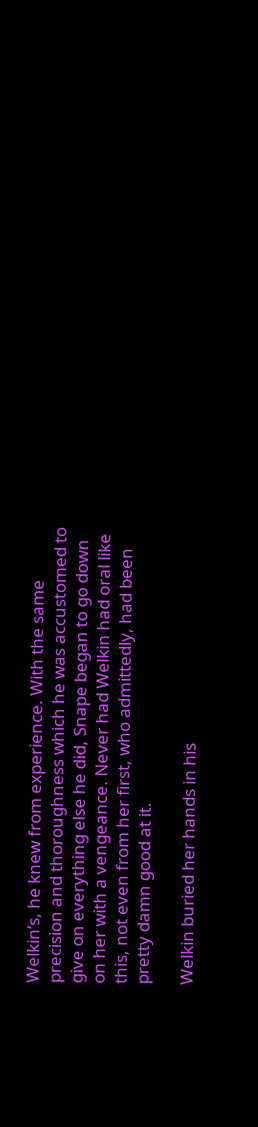Welkin’s, he knew from experience. With the same precision and thoroughness which he was accustomed to give on everything else he did, Snape began to go down on her with a vengeance. Never had Welkin had oral like this, not even from her first, who admittedly, had been pretty damn good at it.

Welkin buried her hands in his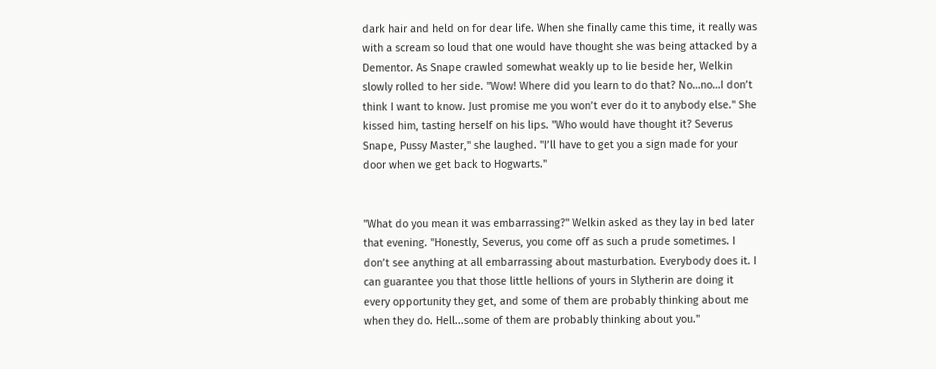dark hair and held on for dear life. When she finally came this time, it really was with a scream so loud that one would have thought she was being attacked by a Dementor. As Snape crawled somewhat weakly up to lie beside her, Welkin slowly rolled to her side. "Wow! Where did you learn to do that? No…no…I don’t think I want to know. Just promise me you won’t ever do it to anybody else." She kissed him, tasting herself on his lips. "Who would have thought it? Severus Snape, Pussy Master," she laughed. "I’ll have to get you a sign made for your door when we get back to Hogwarts."


"What do you mean it was embarrassing?" Welkin asked as they lay in bed later that evening. "Honestly, Severus, you come off as such a prude sometimes. I don’t see anything at all embarrassing about masturbation. Everybody does it. I can guarantee you that those little hellions of yours in Slytherin are doing it every opportunity they get, and some of them are probably thinking about me when they do. Hell...some of them are probably thinking about you."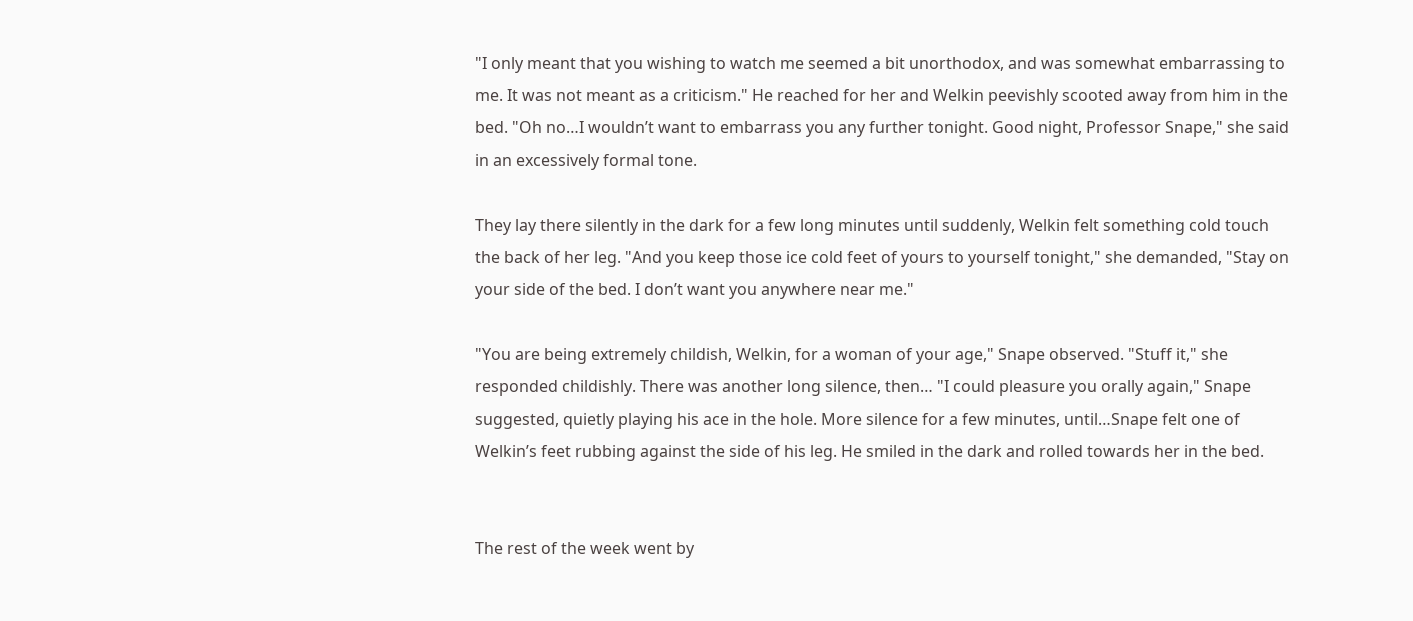"I only meant that you wishing to watch me seemed a bit unorthodox, and was somewhat embarrassing to me. It was not meant as a criticism." He reached for her and Welkin peevishly scooted away from him in the bed. "Oh no…I wouldn’t want to embarrass you any further tonight. Good night, Professor Snape," she said in an excessively formal tone.

They lay there silently in the dark for a few long minutes until suddenly, Welkin felt something cold touch the back of her leg. "And you keep those ice cold feet of yours to yourself tonight," she demanded, "Stay on your side of the bed. I don’t want you anywhere near me."

"You are being extremely childish, Welkin, for a woman of your age," Snape observed. "Stuff it," she responded childishly. There was another long silence, then… "I could pleasure you orally again," Snape suggested, quietly playing his ace in the hole. More silence for a few minutes, until…Snape felt one of Welkin’s feet rubbing against the side of his leg. He smiled in the dark and rolled towards her in the bed.


The rest of the week went by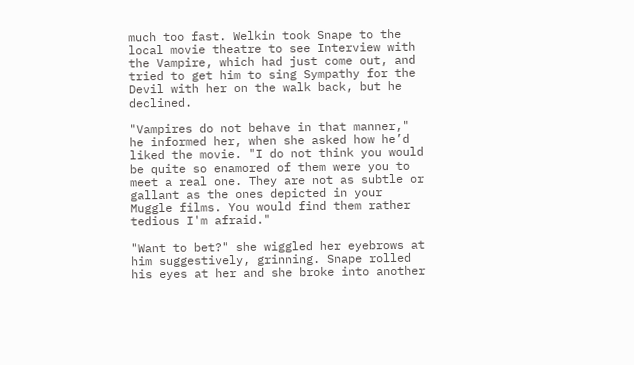much too fast. Welkin took Snape to the local movie theatre to see Interview with the Vampire, which had just come out, and tried to get him to sing Sympathy for the Devil with her on the walk back, but he declined.

"Vampires do not behave in that manner," he informed her, when she asked how he’d liked the movie. "I do not think you would be quite so enamored of them were you to meet a real one. They are not as subtle or gallant as the ones depicted in your Muggle films. You would find them rather tedious I'm afraid."

"Want to bet?" she wiggled her eyebrows at him suggestively, grinning. Snape rolled his eyes at her and she broke into another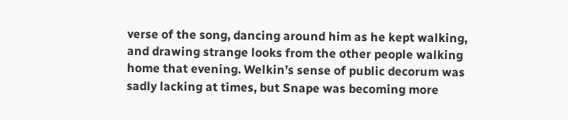verse of the song, dancing around him as he kept walking, and drawing strange looks from the other people walking home that evening. Welkin’s sense of public decorum was sadly lacking at times, but Snape was becoming more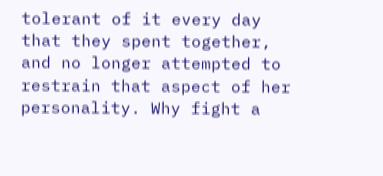tolerant of it every day that they spent together, and no longer attempted to restrain that aspect of her personality. Why fight a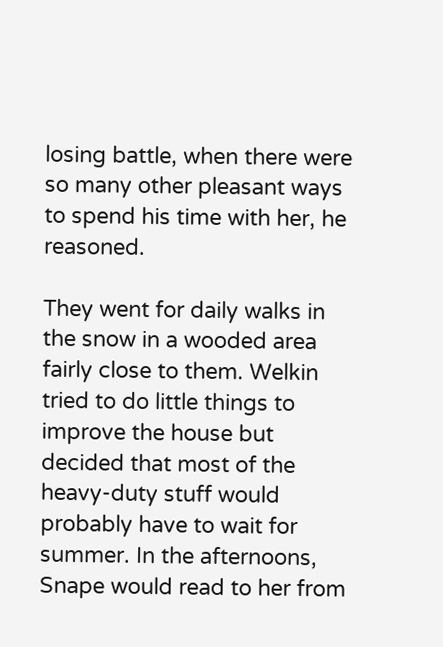losing battle, when there were so many other pleasant ways to spend his time with her, he reasoned.

They went for daily walks in the snow in a wooded area fairly close to them. Welkin tried to do little things to improve the house but decided that most of the heavy-duty stuff would probably have to wait for summer. In the afternoons, Snape would read to her from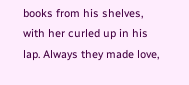books from his shelves, with her curled up in his lap. Always they made love,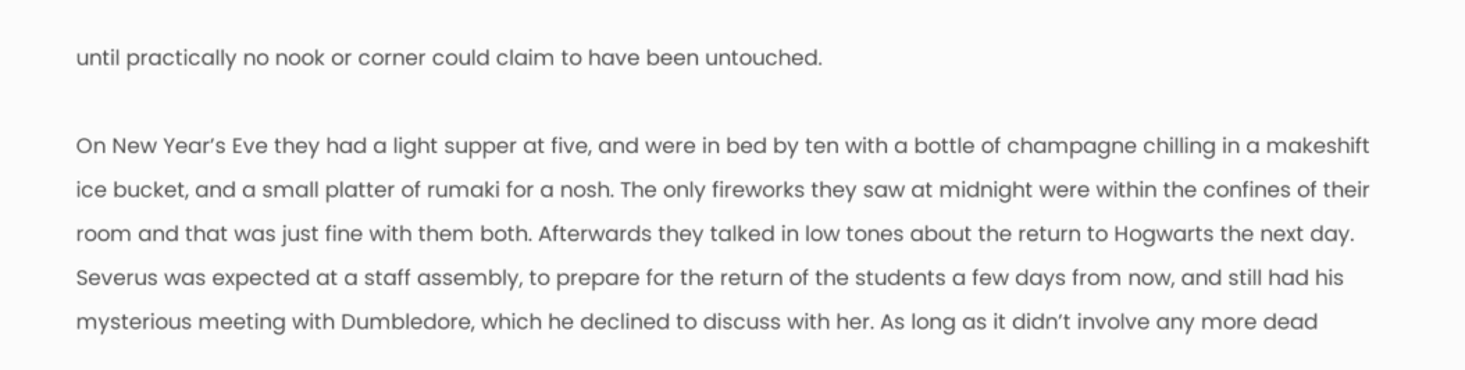until practically no nook or corner could claim to have been untouched.

On New Year’s Eve they had a light supper at five, and were in bed by ten with a bottle of champagne chilling in a makeshift ice bucket, and a small platter of rumaki for a nosh. The only fireworks they saw at midnight were within the confines of their room and that was just fine with them both. Afterwards they talked in low tones about the return to Hogwarts the next day. Severus was expected at a staff assembly, to prepare for the return of the students a few days from now, and still had his mysterious meeting with Dumbledore, which he declined to discuss with her. As long as it didn’t involve any more dead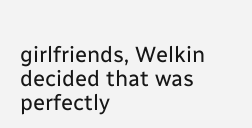girlfriends, Welkin decided that was perfectly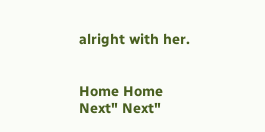alright with her.


Home Home Next" Next"